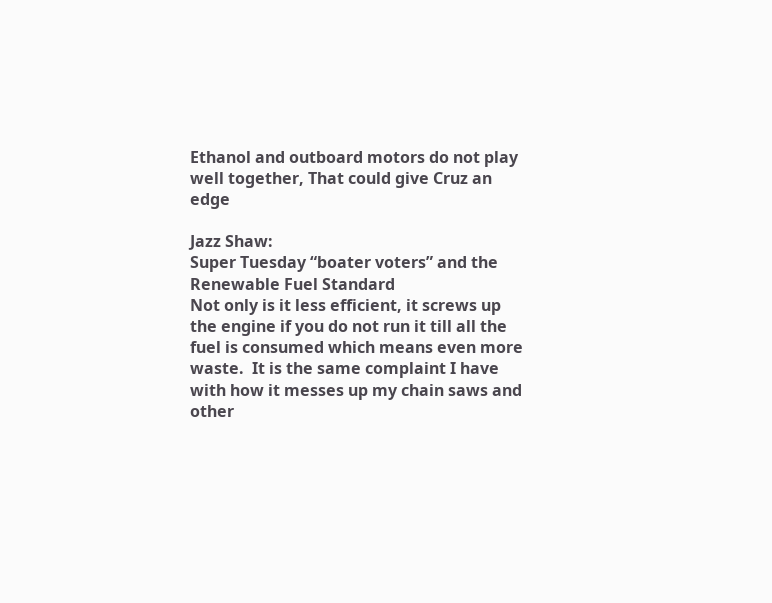Ethanol and outboard motors do not play well together, That could give Cruz an edge

Jazz Shaw:
Super Tuesday “boater voters” and the Renewable Fuel Standard
Not only is it less efficient, it screws up the engine if you do not run it till all the fuel is consumed which means even more waste.  It is the same complaint I have with how it messes up my chain saws and other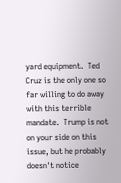yard equipment.  Ted Cruz is the only one so far willing to do away with this terrible mandate.  Trump is not on your side on this issue, but he probably doesn't notice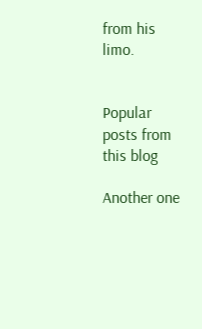from his limo.


Popular posts from this blog

Another one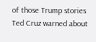of those Trump stories Ted Cruz warned about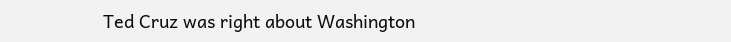Ted Cruz was right about Washington